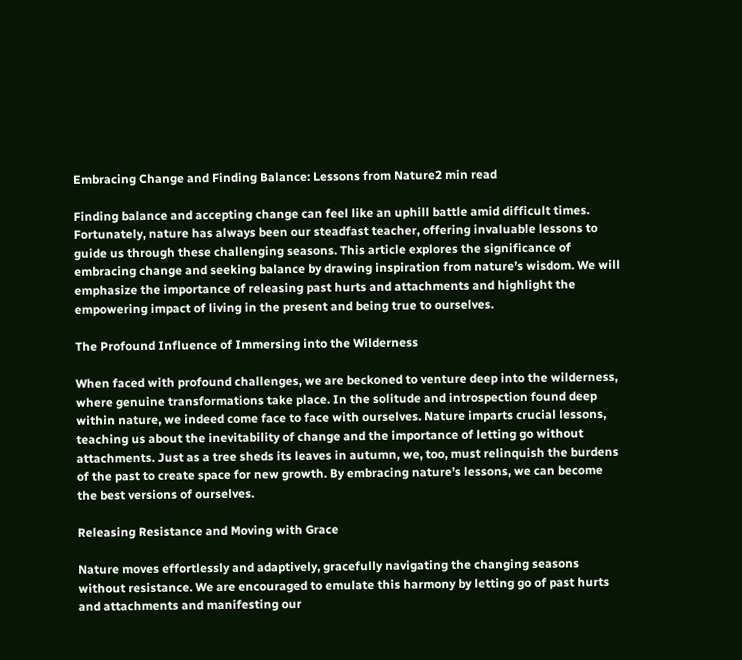Embracing Change and Finding Balance: Lessons from Nature2 min read

Finding balance and accepting change can feel like an uphill battle amid difficult times. Fortunately, nature has always been our steadfast teacher, offering invaluable lessons to guide us through these challenging seasons. This article explores the significance of embracing change and seeking balance by drawing inspiration from nature’s wisdom. We will emphasize the importance of releasing past hurts and attachments and highlight the empowering impact of living in the present and being true to ourselves.

The Profound Influence of Immersing into the Wilderness

When faced with profound challenges, we are beckoned to venture deep into the wilderness, where genuine transformations take place. In the solitude and introspection found deep within nature, we indeed come face to face with ourselves. Nature imparts crucial lessons, teaching us about the inevitability of change and the importance of letting go without attachments. Just as a tree sheds its leaves in autumn, we, too, must relinquish the burdens of the past to create space for new growth. By embracing nature’s lessons, we can become the best versions of ourselves.

Releasing Resistance and Moving with Grace

Nature moves effortlessly and adaptively, gracefully navigating the changing seasons without resistance. We are encouraged to emulate this harmony by letting go of past hurts and attachments and manifesting our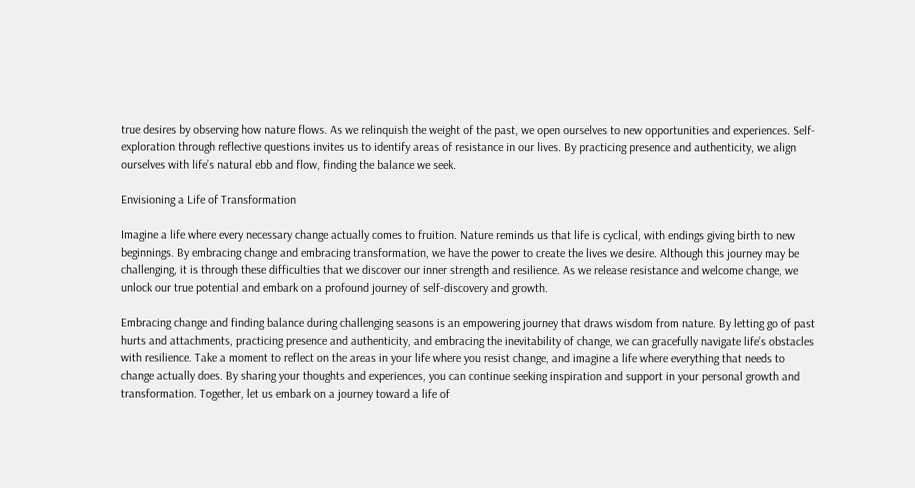true desires by observing how nature flows. As we relinquish the weight of the past, we open ourselves to new opportunities and experiences. Self-exploration through reflective questions invites us to identify areas of resistance in our lives. By practicing presence and authenticity, we align ourselves with life’s natural ebb and flow, finding the balance we seek.

Envisioning a Life of Transformation

Imagine a life where every necessary change actually comes to fruition. Nature reminds us that life is cyclical, with endings giving birth to new beginnings. By embracing change and embracing transformation, we have the power to create the lives we desire. Although this journey may be challenging, it is through these difficulties that we discover our inner strength and resilience. As we release resistance and welcome change, we unlock our true potential and embark on a profound journey of self-discovery and growth.

Embracing change and finding balance during challenging seasons is an empowering journey that draws wisdom from nature. By letting go of past hurts and attachments, practicing presence and authenticity, and embracing the inevitability of change, we can gracefully navigate life’s obstacles with resilience. Take a moment to reflect on the areas in your life where you resist change, and imagine a life where everything that needs to change actually does. By sharing your thoughts and experiences, you can continue seeking inspiration and support in your personal growth and transformation. Together, let us embark on a journey toward a life of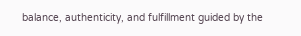balance, authenticity, and fulfillment guided by the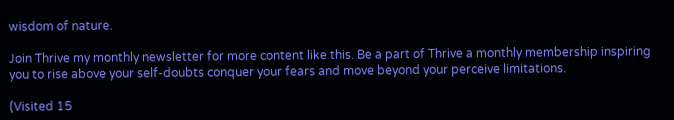wisdom of nature.

Join Thrive my monthly newsletter for more content like this. Be a part of Thrive a monthly membership inspiring you to rise above your self-doubts conquer your fears and move beyond your perceive limitations.

(Visited 15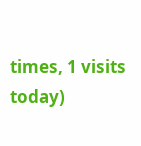times, 1 visits today)